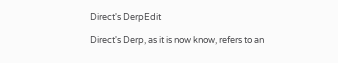Direct's DerpEdit

Direct's Derp, as it is now know, refers to an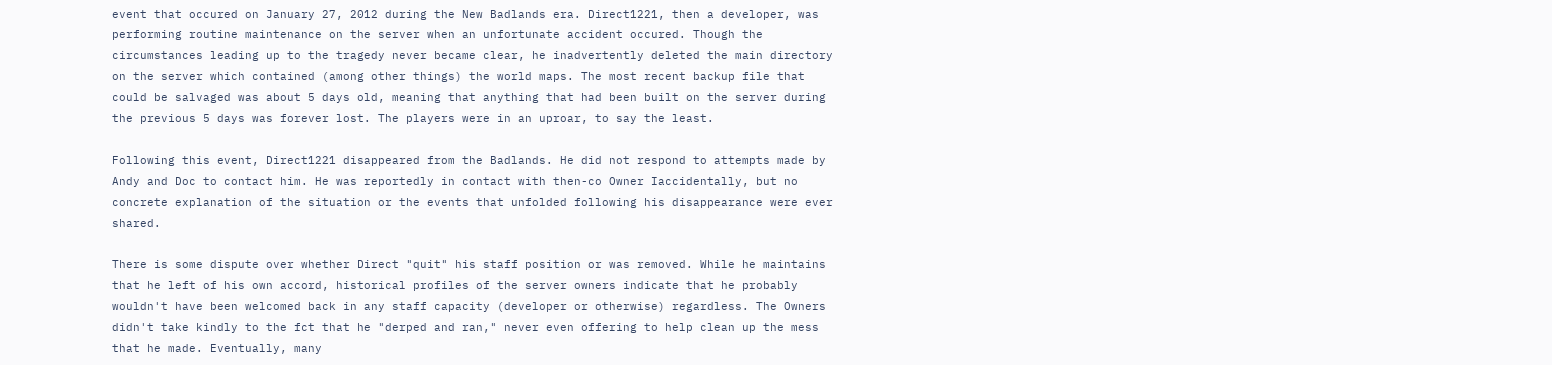event that occured on January 27, 2012 during the New Badlands era. Direct1221, then a developer, was performing routine maintenance on the server when an unfortunate accident occured. Though the circumstances leading up to the tragedy never became clear, he inadvertently deleted the main directory on the server which contained (among other things) the world maps. The most recent backup file that could be salvaged was about 5 days old, meaning that anything that had been built on the server during the previous 5 days was forever lost. The players were in an uproar, to say the least.

Following this event, Direct1221 disappeared from the Badlands. He did not respond to attempts made by Andy and Doc to contact him. He was reportedly in contact with then-co Owner Iaccidentally, but no concrete explanation of the situation or the events that unfolded following his disappearance were ever shared.

There is some dispute over whether Direct "quit" his staff position or was removed. While he maintains that he left of his own accord, historical profiles of the server owners indicate that he probably wouldn't have been welcomed back in any staff capacity (developer or otherwise) regardless. The Owners didn't take kindly to the fct that he "derped and ran," never even offering to help clean up the mess that he made. Eventually, many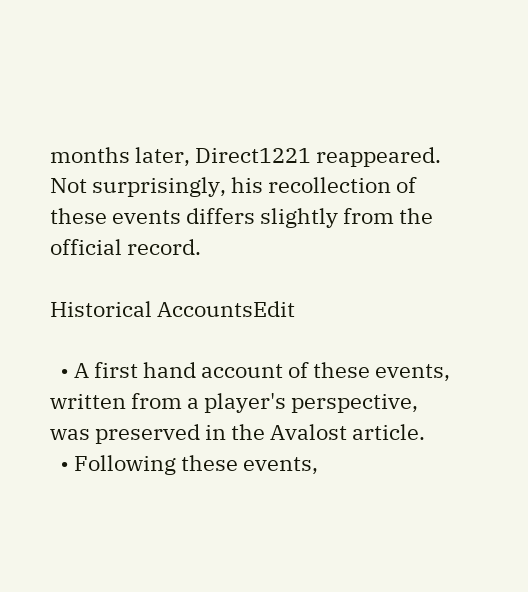months later, Direct1221 reappeared. Not surprisingly, his recollection of these events differs slightly from the official record.

Historical AccountsEdit

  • A first hand account of these events, written from a player's perspective, was preserved in the Avalost article.
  • Following these events,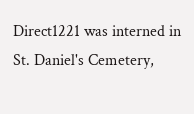Direct1221 was interned in St. Daniel's Cemetery,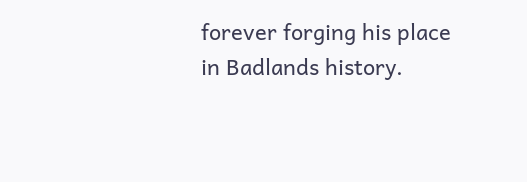forever forging his place in Badlands history.